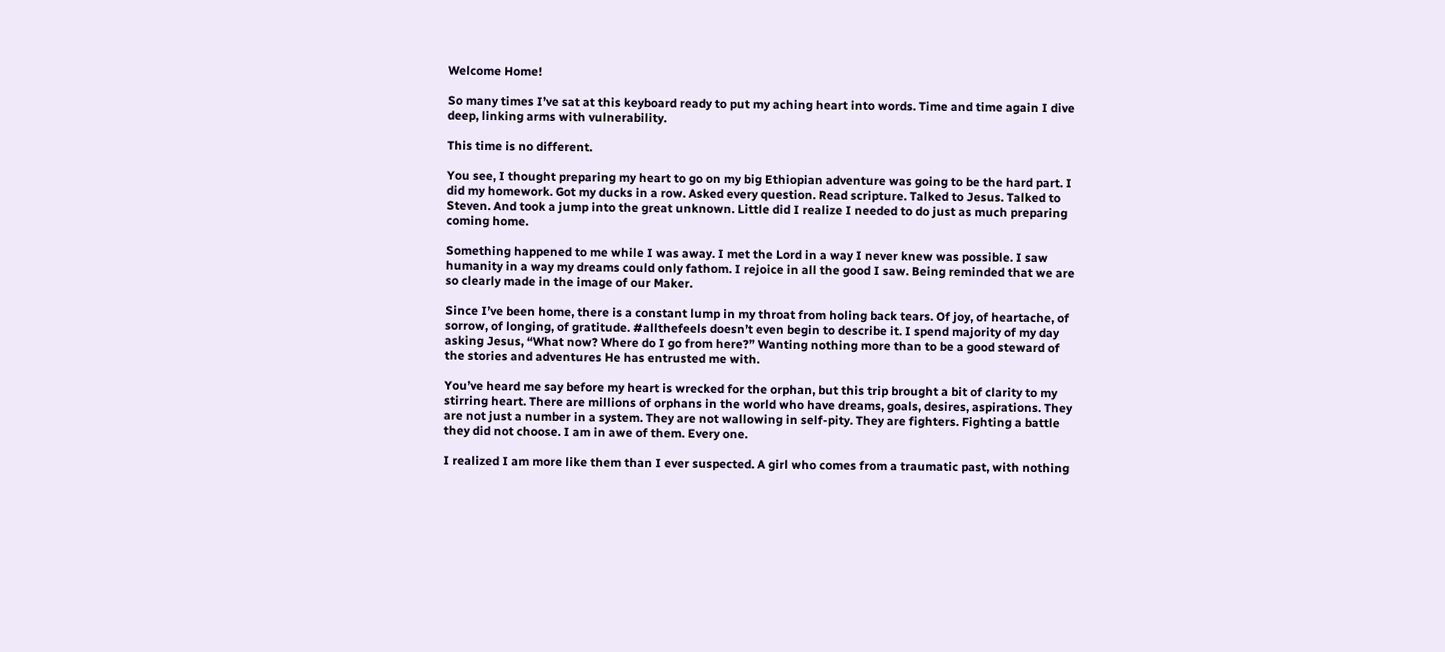Welcome Home!

So many times I’ve sat at this keyboard ready to put my aching heart into words. Time and time again I dive deep, linking arms with vulnerability.

This time is no different.

You see, I thought preparing my heart to go on my big Ethiopian adventure was going to be the hard part. I did my homework. Got my ducks in a row. Asked every question. Read scripture. Talked to Jesus. Talked to Steven. And took a jump into the great unknown. Little did I realize I needed to do just as much preparing coming home.

Something happened to me while I was away. I met the Lord in a way I never knew was possible. I saw humanity in a way my dreams could only fathom. I rejoice in all the good I saw. Being reminded that we are so clearly made in the image of our Maker.

Since I’ve been home, there is a constant lump in my throat from holing back tears. Of joy, of heartache, of sorrow, of longing, of gratitude. #allthefeels doesn’t even begin to describe it. I spend majority of my day asking Jesus, “What now? Where do I go from here?” Wanting nothing more than to be a good steward of the stories and adventures He has entrusted me with.

You’ve heard me say before my heart is wrecked for the orphan, but this trip brought a bit of clarity to my stirring heart. There are millions of orphans in the world who have dreams, goals, desires, aspirations. They are not just a number in a system. They are not wallowing in self-pity. They are fighters. Fighting a battle they did not choose. I am in awe of them. Every one.

I realized I am more like them than I ever suspected. A girl who comes from a traumatic past, with nothing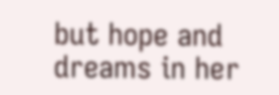but hope and dreams in her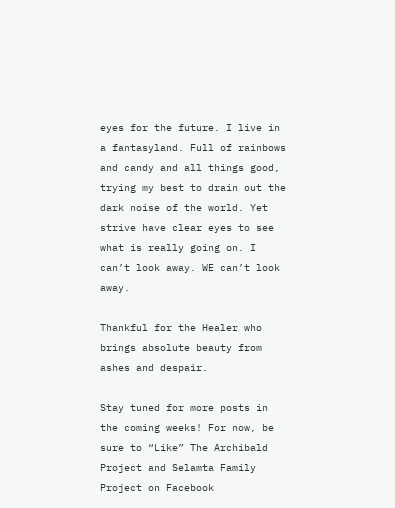eyes for the future. I live in a fantasyland. Full of rainbows and candy and all things good, trying my best to drain out the dark noise of the world. Yet strive have clear eyes to see what is really going on. I can’t look away. WE can’t look away.

Thankful for the Healer who brings absolute beauty from ashes and despair.

Stay tuned for more posts in the coming weeks! For now, be sure to “Like” The Archibald Project and Selamta Family Project on Facebook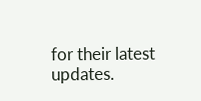for their latest updates.